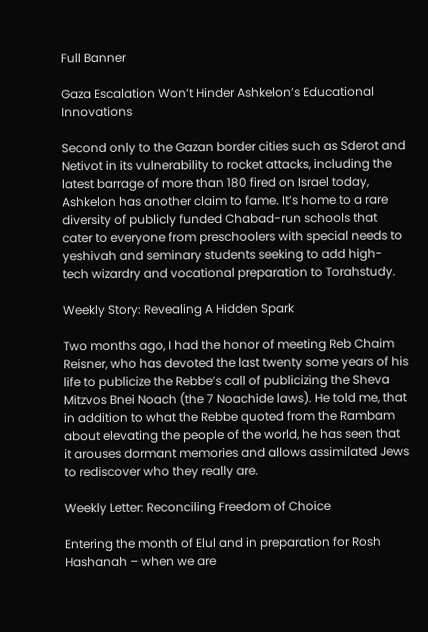Full Banner

Gaza Escalation Won’t Hinder Ashkelon’s Educational Innovations

Second only to the Gazan border cities such as Sderot and Netivot in its vulnerability to rocket attacks, including the latest barrage of more than 180 fired on Israel today, Ashkelon has another claim to fame. It’s home to a rare diversity of publicly funded Chabad-run schools that cater to everyone from preschoolers with special needs to yeshivah and seminary students seeking to add high-tech wizardry and vocational preparation to Torahstudy.

Weekly Story: Revealing A Hidden Spark

Two months ago, I had the honor of meeting Reb Chaim Reisner, who has devoted the last twenty some years of his life to publicize the Rebbe’s call of publicizing the Sheva Mitzvos Bnei Noach (the 7 Noachide laws). He told me, that in addition to what the Rebbe quoted from the Rambam about elevating the people of the world, he has seen that it arouses dormant memories and allows assimilated Jews to rediscover who they really are.

Weekly Letter: Reconciling Freedom of Choice

Entering the month of Elul and in preparation for Rosh Hashanah – when we are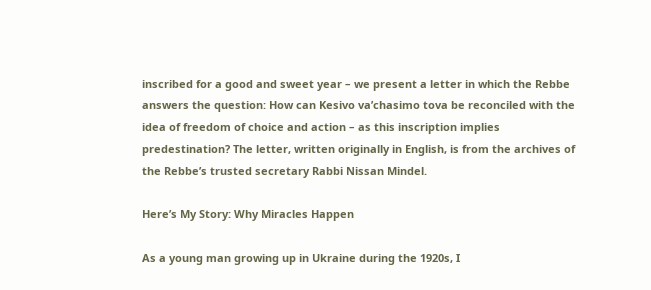inscribed for a good and sweet year – we present a letter in which the Rebbe answers the question: How can Kesivo va’chasimo tova be reconciled with the idea of freedom of choice and action – as this inscription implies predestination? The letter, written originally in English, is from the archives of the Rebbe’s trusted secretary Rabbi Nissan Mindel.

Here’s My Story: Why Miracles Happen

As a young man growing up in Ukraine during the 1920s, I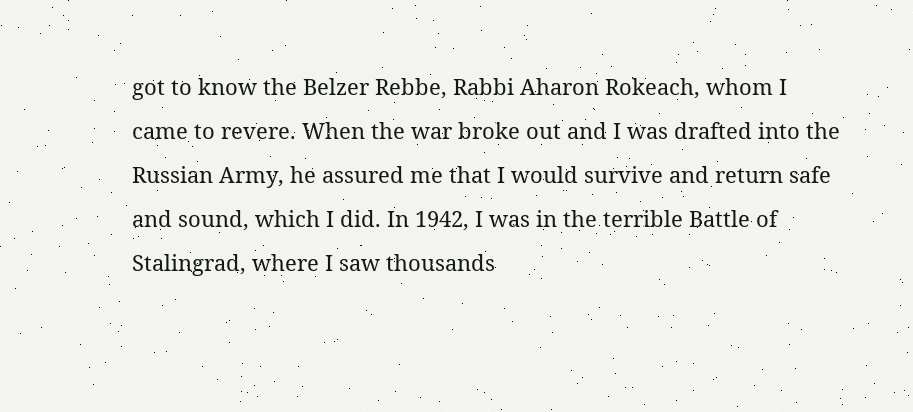got to know the Belzer Rebbe, Rabbi Aharon Rokeach, whom I came to revere. When the war broke out and I was drafted into the Russian Army, he assured me that I would survive and return safe and sound, which I did. In 1942, I was in the terrible Battle of Stalingrad, where I saw thousands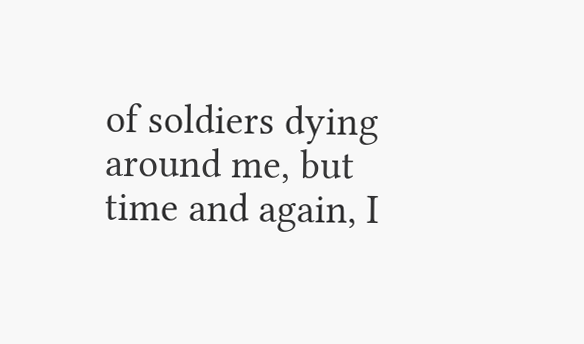of soldiers dying around me, but time and again, I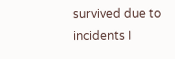survived due to incidents I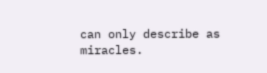can only describe as miracles.